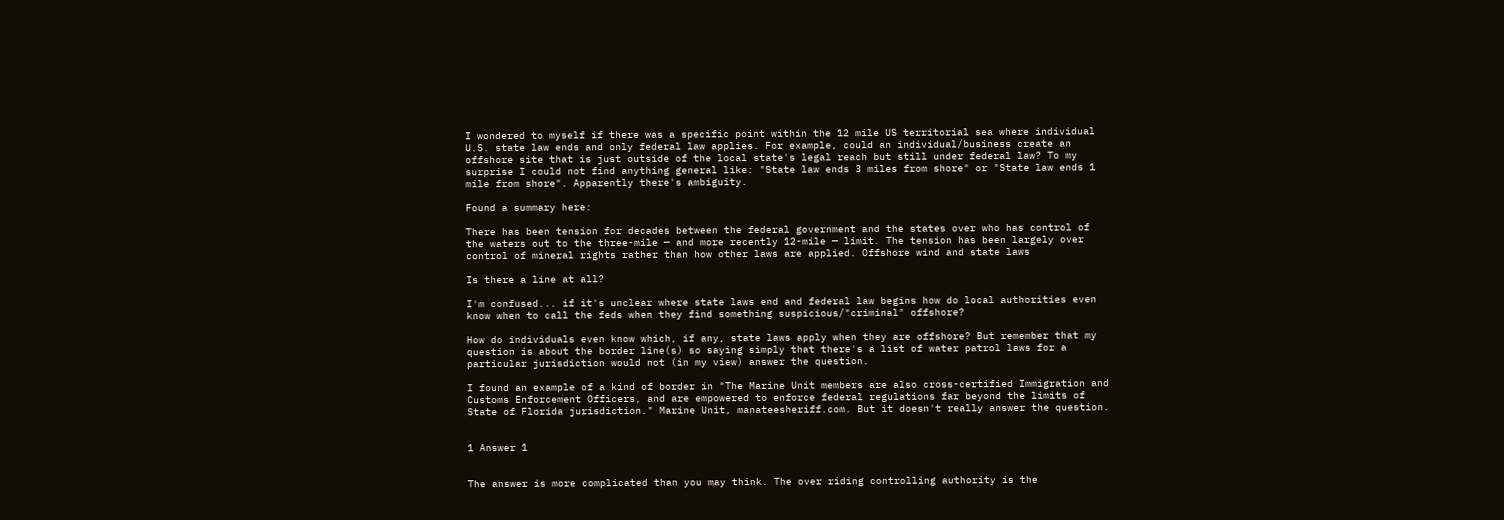I wondered to myself if there was a specific point within the 12 mile US territorial sea where individual U.S. state law ends and only federal law applies. For example, could an individual/business create an offshore site that is just outside of the local state's legal reach but still under federal law? To my surprise I could not find anything general like: "State law ends 3 miles from shore" or "State law ends 1 mile from shore". Apparently there's ambiguity.

Found a summary here:

There has been tension for decades between the federal government and the states over who has control of the waters out to the three-mile — and more recently 12-mile — limit. The tension has been largely over control of mineral rights rather than how other laws are applied. Offshore wind and state laws

Is there a line at all?

I'm confused... if it's unclear where state laws end and federal law begins how do local authorities even know when to call the feds when they find something suspicious/"criminal" offshore?

How do individuals even know which, if any, state laws apply when they are offshore? But remember that my question is about the border line(s) so saying simply that there's a list of water patrol laws for a particular jurisdiction would not (in my view) answer the question.

I found an example of a kind of border in "The Marine Unit members are also cross-certified Immigration and Customs Enforcement Officers, and are empowered to enforce federal regulations far beyond the limits of State of Florida jurisdiction." Marine Unit, manateesheriff.com. But it doesn't really answer the question.


1 Answer 1


The answer is more complicated than you may think. The over riding controlling authority is the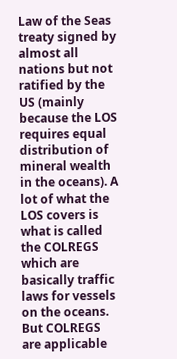Law of the Seas treaty signed by almost all nations but not ratified by the US (mainly because the LOS requires equal distribution of mineral wealth in the oceans). A lot of what the LOS covers is what is called the COLREGS which are basically traffic laws for vessels on the oceans. But COLREGS are applicable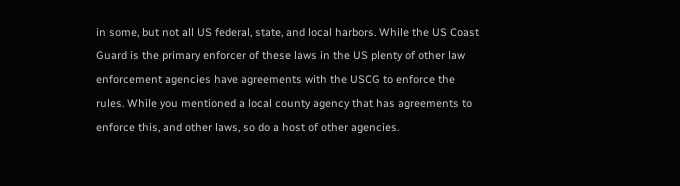in some, but not all US federal, state, and local harbors. While the US Coast Guard is the primary enforcer of these laws in the US plenty of other law enforcement agencies have agreements with the USCG to enforce the rules. While you mentioned a local county agency that has agreements to enforce this, and other laws, so do a host of other agencies.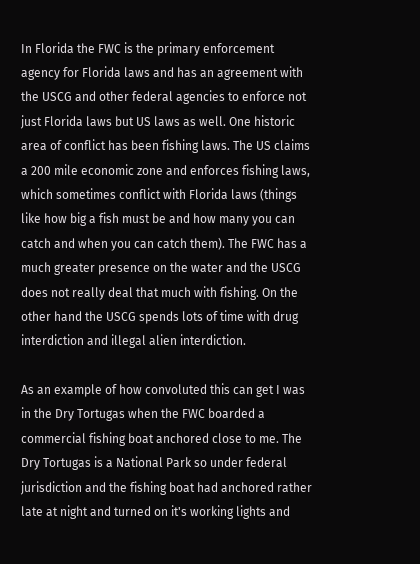In Florida the FWC is the primary enforcement agency for Florida laws and has an agreement with the USCG and other federal agencies to enforce not just Florida laws but US laws as well. One historic area of conflict has been fishing laws. The US claims a 200 mile economic zone and enforces fishing laws, which sometimes conflict with Florida laws (things like how big a fish must be and how many you can catch and when you can catch them). The FWC has a much greater presence on the water and the USCG does not really deal that much with fishing. On the other hand the USCG spends lots of time with drug interdiction and illegal alien interdiction.

As an example of how convoluted this can get I was in the Dry Tortugas when the FWC boarded a commercial fishing boat anchored close to me. The Dry Tortugas is a National Park so under federal jurisdiction and the fishing boat had anchored rather late at night and turned on it's working lights and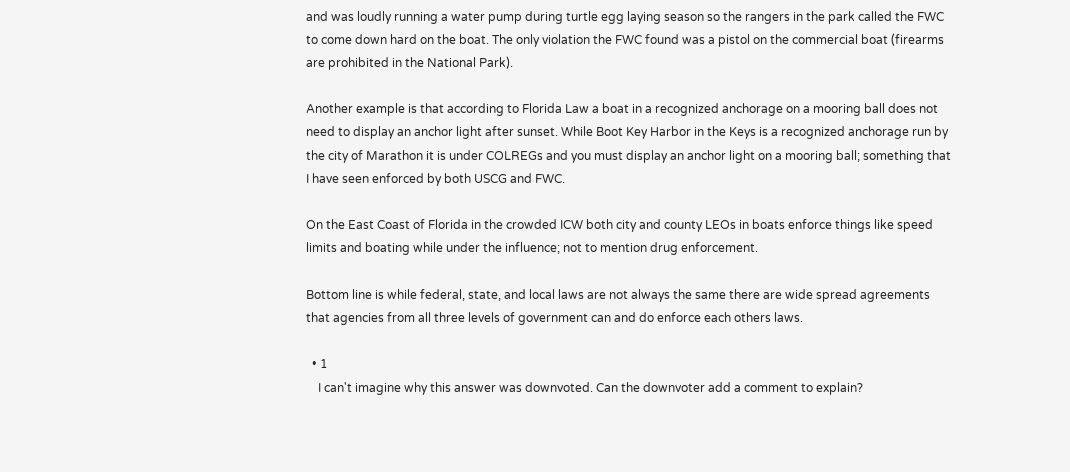and was loudly running a water pump during turtle egg laying season so the rangers in the park called the FWC to come down hard on the boat. The only violation the FWC found was a pistol on the commercial boat (firearms are prohibited in the National Park).

Another example is that according to Florida Law a boat in a recognized anchorage on a mooring ball does not need to display an anchor light after sunset. While Boot Key Harbor in the Keys is a recognized anchorage run by the city of Marathon it is under COLREGs and you must display an anchor light on a mooring ball; something that I have seen enforced by both USCG and FWC.

On the East Coast of Florida in the crowded ICW both city and county LEOs in boats enforce things like speed limits and boating while under the influence; not to mention drug enforcement.

Bottom line is while federal, state, and local laws are not always the same there are wide spread agreements that agencies from all three levels of government can and do enforce each others laws.

  • 1
    I can't imagine why this answer was downvoted. Can the downvoter add a comment to explain?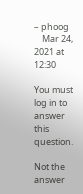– phoog
    Mar 24, 2021 at 12:30

You must log in to answer this question.

Not the answer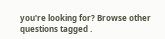you're looking for? Browse other questions tagged .